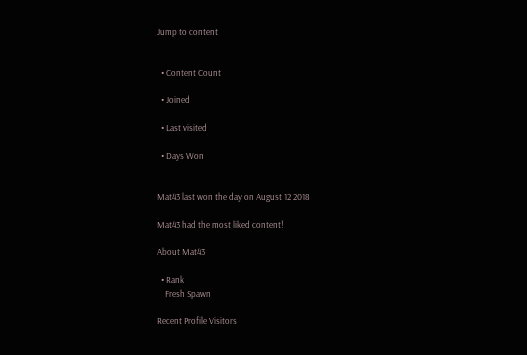Jump to content


  • Content Count

  • Joined

  • Last visited

  • Days Won


Mat43 last won the day on August 12 2018

Mat43 had the most liked content!

About Mat43

  • Rank
    Fresh Spawn

Recent Profile Visitors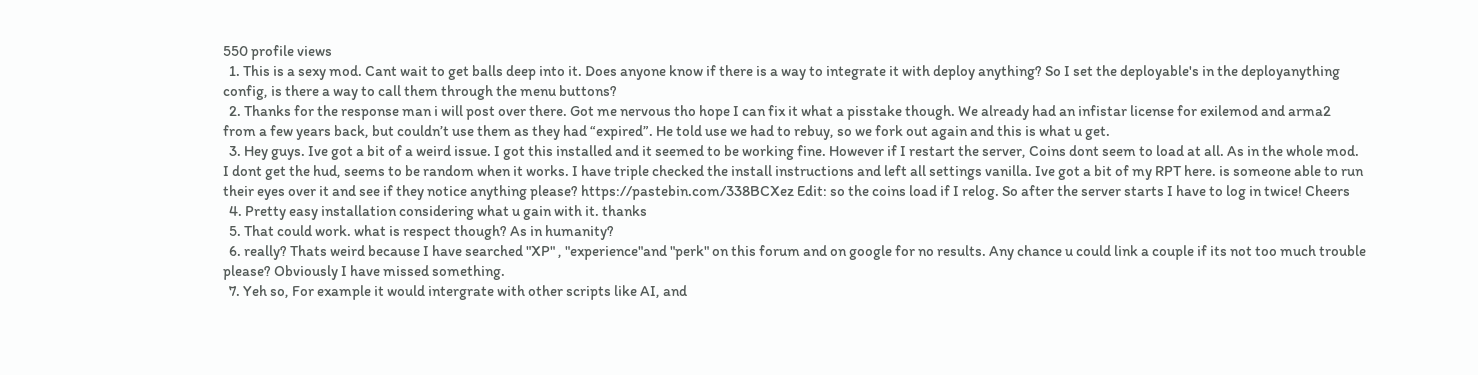550 profile views
  1. This is a sexy mod. Cant wait to get balls deep into it. Does anyone know if there is a way to integrate it with deploy anything? So I set the deployable's in the deployanything config, is there a way to call them through the menu buttons?
  2. Thanks for the response man i will post over there. Got me nervous tho hope I can fix it what a pisstake though. We already had an infistar license for exilemod and arma2 from a few years back, but couldn’t use them as they had “expired”. He told use we had to rebuy, so we fork out again and this is what u get.
  3. Hey guys. Ive got a bit of a weird issue. I got this installed and it seemed to be working fine. However if I restart the server, Coins dont seem to load at all. As in the whole mod. I dont get the hud, seems to be random when it works. I have triple checked the install instructions and left all settings vanilla. Ive got a bit of my RPT here. is someone able to run their eyes over it and see if they notice anything please? https://pastebin.com/338BCXez Edit: so the coins load if I relog. So after the server starts I have to log in twice! Cheers
  4. Pretty easy installation considering what u gain with it. thanks
  5. That could work. what is respect though? As in humanity?
  6. really? Thats weird because I have searched "XP" , "experience"and "perk" on this forum and on google for no results. Any chance u could link a couple if its not too much trouble please? Obviously I have missed something.
  7. Yeh so, For example it would intergrate with other scripts like AI, and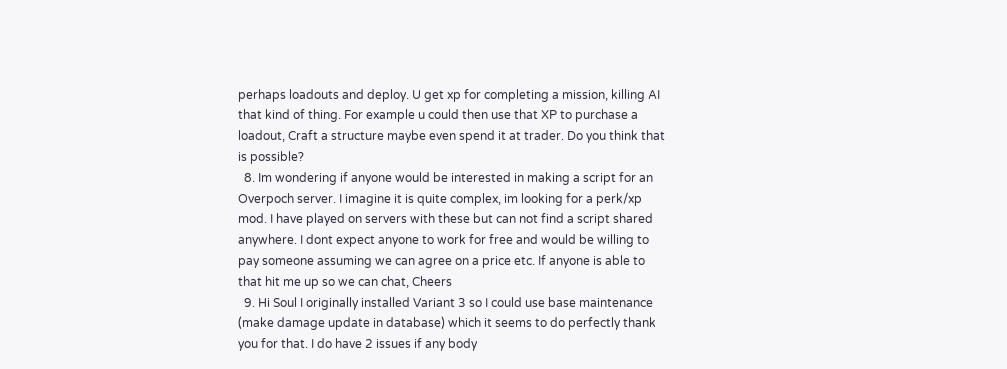perhaps loadouts and deploy. U get xp for completing a mission, killing AI that kind of thing. For example u could then use that XP to purchase a loadout, Craft a structure maybe even spend it at trader. Do you think that is possible?
  8. Im wondering if anyone would be interested in making a script for an Overpoch server. I imagine it is quite complex, im looking for a perk/xp mod. I have played on servers with these but can not find a script shared anywhere. I dont expect anyone to work for free and would be willing to pay someone assuming we can agree on a price etc. If anyone is able to that hit me up so we can chat, Cheers
  9. Hi Soul I originally installed Variant 3 so I could use base maintenance (make damage update in database) which it seems to do perfectly thank you for that. I do have 2 issues if any body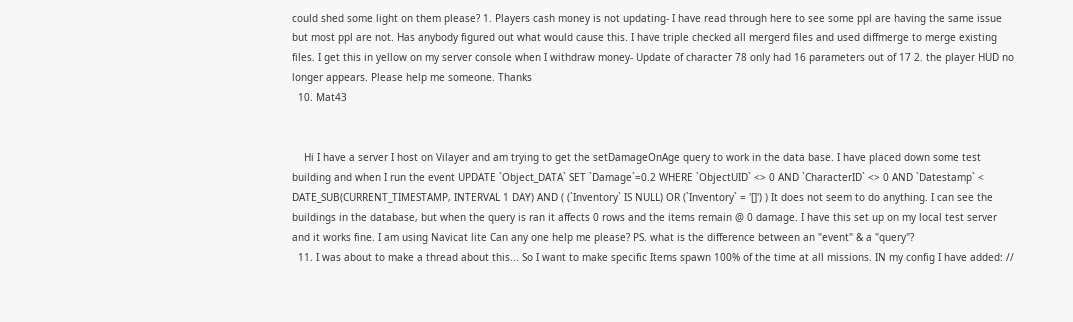could shed some light on them please? 1. Players cash money is not updating- I have read through here to see some ppl are having the same issue but most ppl are not. Has anybody figured out what would cause this. I have triple checked all mergerd files and used diffmerge to merge existing files. I get this in yellow on my server console when I withdraw money- Update of character 78 only had 16 parameters out of 17 2. the player HUD no longer appears. Please help me someone. Thanks
  10. Mat43


    Hi I have a server I host on Vilayer and am trying to get the setDamageOnAge query to work in the data base. I have placed down some test building and when I run the event UPDATE `Object_DATA` SET `Damage`=0.2 WHERE `ObjectUID` <> 0 AND `CharacterID` <> 0 AND `Datestamp` < DATE_SUB(CURRENT_TIMESTAMP, INTERVAL 1 DAY) AND ( (`Inventory` IS NULL) OR (`Inventory` = '[]') ) It does not seem to do anything. I can see the buildings in the database, but when the query is ran it affects 0 rows and the items remain @ 0 damage. I have this set up on my local test server and it works fine. I am using Navicat lite Can any one help me please? PS. what is the difference between an "event" & a "query"?
  11. I was about to make a thread about this... So I want to make specific Items spawn 100% of the time at all missions. IN my config I have added: //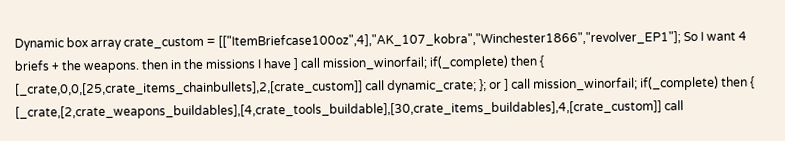Dynamic box array crate_custom = [["ItemBriefcase100oz",4],"AK_107_kobra","Winchester1866","revolver_EP1"]; So I want 4 briefs + the weapons. then in the missions I have ] call mission_winorfail; if(_complete) then { [_crate,0,0,[25,crate_items_chainbullets],2,[crate_custom]] call dynamic_crate; }; or ] call mission_winorfail; if(_complete) then { [_crate,[2,crate_weapons_buildables],[4,crate_tools_buildable],[30,crate_items_buildables],4,[crate_custom]] call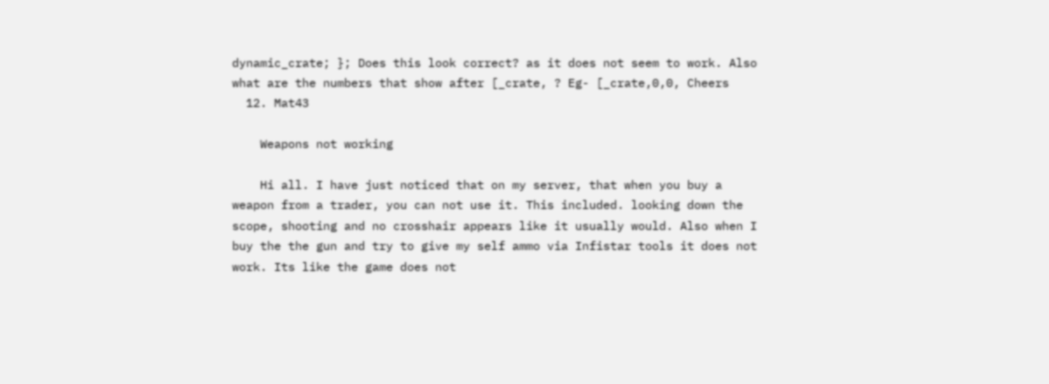dynamic_crate; }; Does this look correct? as it does not seem to work. Also what are the numbers that show after [_crate, ? Eg- [_crate,0,0, Cheers
  12. Mat43

    Weapons not working

    Hi all. I have just noticed that on my server, that when you buy a weapon from a trader, you can not use it. This included. looking down the scope, shooting and no crosshair appears like it usually would. Also when I buy the the gun and try to give my self ammo via Infistar tools it does not work. Its like the game does not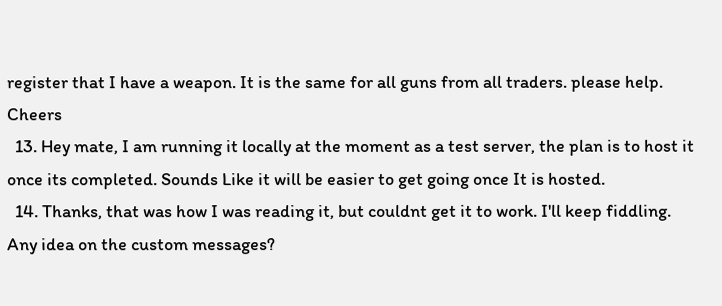register that I have a weapon. It is the same for all guns from all traders. please help. Cheers
  13. Hey mate, I am running it locally at the moment as a test server, the plan is to host it once its completed. Sounds Like it will be easier to get going once It is hosted.
  14. Thanks, that was how I was reading it, but couldnt get it to work. I'll keep fiddling. Any idea on the custom messages?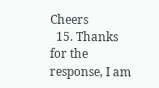Cheers
  15. Thanks for the response, I am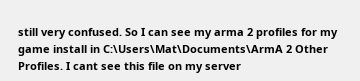still very confused. So I can see my arma 2 profiles for my game install in C:\Users\Mat\Documents\ArmA 2 Other Profiles. I cant see this file on my server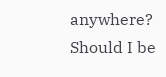anywhere? Should I be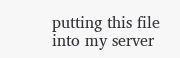putting this file into my server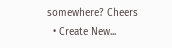somewhere? Cheers
  • Create New...